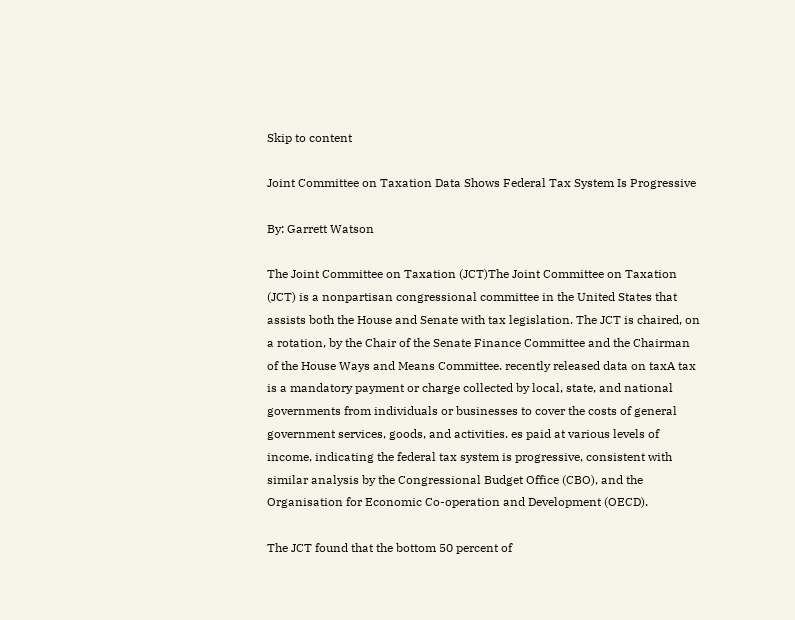Skip to content

Joint Committee on Taxation Data Shows Federal Tax System Is Progressive

By: Garrett Watson

The Joint Committee on Taxation (JCT)The Joint Committee on Taxation (JCT) is a nonpartisan congressional committee in the United States that assists both the House and Senate with tax legislation. The JCT is chaired, on a rotation, by the Chair of the Senate Finance Committee and the Chairman of the House Ways and Means Committee. recently released data on taxA tax is a mandatory payment or charge collected by local, state, and national governments from individuals or businesses to cover the costs of general government services, goods, and activities. es paid at various levels of income, indicating the federal tax system is progressive, consistent with similar analysis by the Congressional Budget Office (CBO), and the Organisation for Economic Co-operation and Development (OECD).

The JCT found that the bottom 50 percent of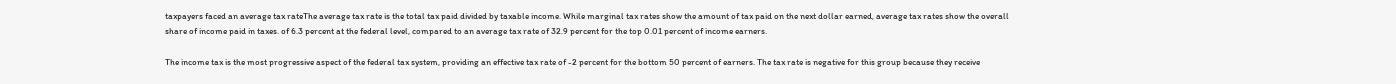taxpayers faced an average tax rateThe average tax rate is the total tax paid divided by taxable income. While marginal tax rates show the amount of tax paid on the next dollar earned, average tax rates show the overall share of income paid in taxes. of 6.3 percent at the federal level, compared to an average tax rate of 32.9 percent for the top 0.01 percent of income earners.

The income tax is the most progressive aspect of the federal tax system, providing an effective tax rate of -2 percent for the bottom 50 percent of earners. The tax rate is negative for this group because they receive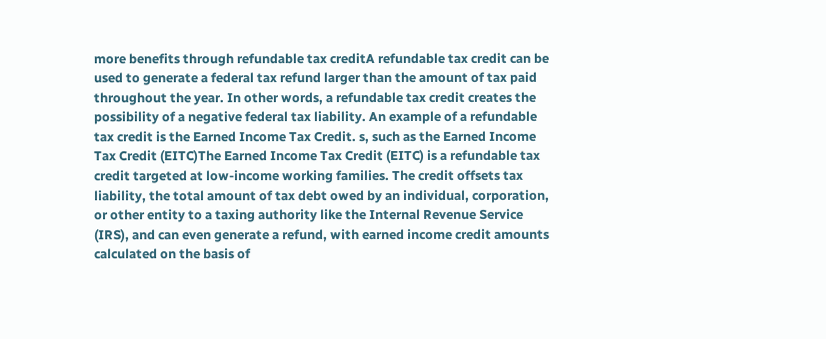more benefits through refundable tax creditA refundable tax credit can be used to generate a federal tax refund larger than the amount of tax paid throughout the year. In other words, a refundable tax credit creates the possibility of a negative federal tax liability. An example of a refundable tax credit is the Earned Income Tax Credit. s, such as the Earned Income Tax Credit (EITC)The Earned Income Tax Credit (EITC) is a refundable tax credit targeted at low-income working families. The credit offsets tax liability, the total amount of tax debt owed by an individual, corporation, or other entity to a taxing authority like the Internal Revenue Service (IRS), and can even generate a refund, with earned income credit amounts calculated on the basis of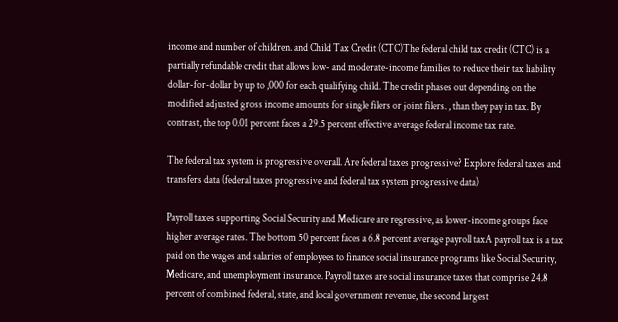income and number of children. and Child Tax Credit (CTC)The federal child tax credit (CTC) is a partially refundable credit that allows low- and moderate-income families to reduce their tax liability dollar-for-dollar by up to ,000 for each qualifying child. The credit phases out depending on the modified adjusted gross income amounts for single filers or joint filers. , than they pay in tax. By contrast, the top 0.01 percent faces a 29.5 percent effective average federal income tax rate.

The federal tax system is progressive overall. Are federal taxes progressive? Explore federal taxes and transfers data (federal taxes progressive and federal tax system progressive data)

Payroll taxes supporting Social Security and Medicare are regressive, as lower-income groups face higher average rates. The bottom 50 percent faces a 6.8 percent average payroll taxA payroll tax is a tax paid on the wages and salaries of employees to finance social insurance programs like Social Security, Medicare, and unemployment insurance. Payroll taxes are social insurance taxes that comprise 24.8 percent of combined federal, state, and local government revenue, the second largest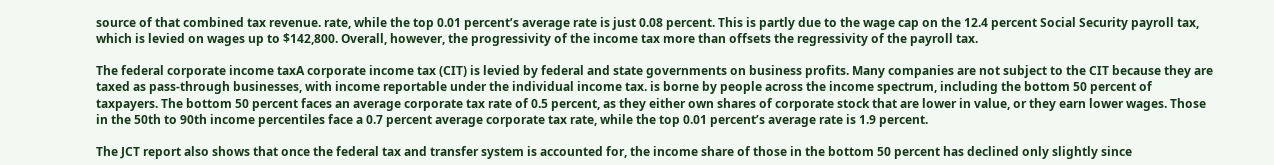source of that combined tax revenue. rate, while the top 0.01 percent’s average rate is just 0.08 percent. This is partly due to the wage cap on the 12.4 percent Social Security payroll tax, which is levied on wages up to $142,800. Overall, however, the progressivity of the income tax more than offsets the regressivity of the payroll tax.

The federal corporate income taxA corporate income tax (CIT) is levied by federal and state governments on business profits. Many companies are not subject to the CIT because they are taxed as pass-through businesses, with income reportable under the individual income tax. is borne by people across the income spectrum, including the bottom 50 percent of taxpayers. The bottom 50 percent faces an average corporate tax rate of 0.5 percent, as they either own shares of corporate stock that are lower in value, or they earn lower wages. Those in the 50th to 90th income percentiles face a 0.7 percent average corporate tax rate, while the top 0.01 percent’s average rate is 1.9 percent.

The JCT report also shows that once the federal tax and transfer system is accounted for, the income share of those in the bottom 50 percent has declined only slightly since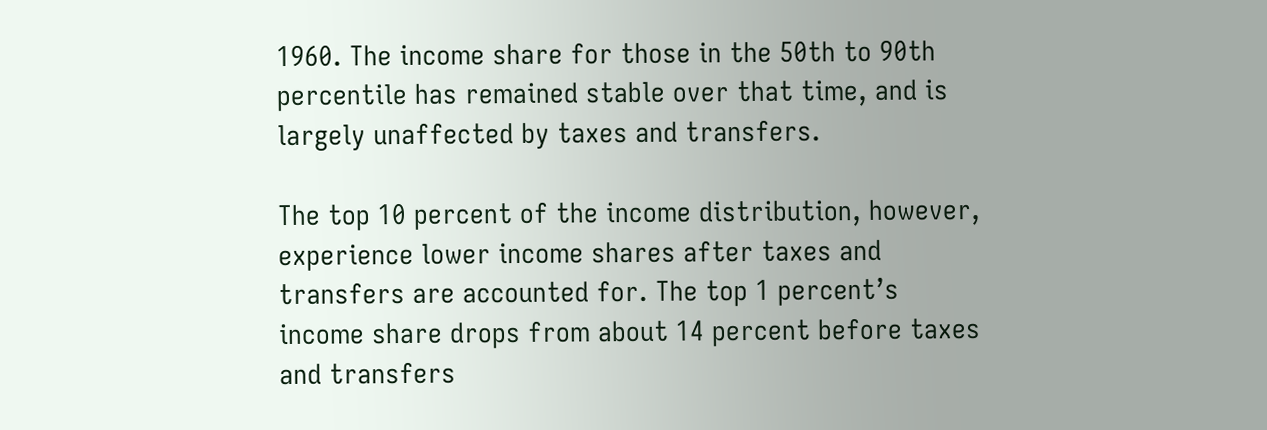1960. The income share for those in the 50th to 90th percentile has remained stable over that time, and is largely unaffected by taxes and transfers.

The top 10 percent of the income distribution, however, experience lower income shares after taxes and transfers are accounted for. The top 1 percent’s income share drops from about 14 percent before taxes and transfers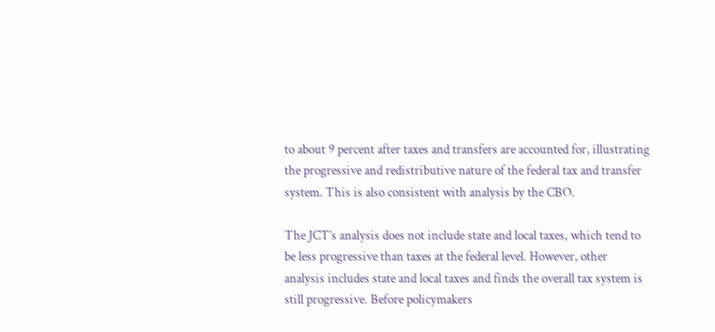to about 9 percent after taxes and transfers are accounted for, illustrating the progressive and redistributive nature of the federal tax and transfer system. This is also consistent with analysis by the CBO.

The JCT’s analysis does not include state and local taxes, which tend to be less progressive than taxes at the federal level. However, other analysis includes state and local taxes and finds the overall tax system is still progressive. Before policymakers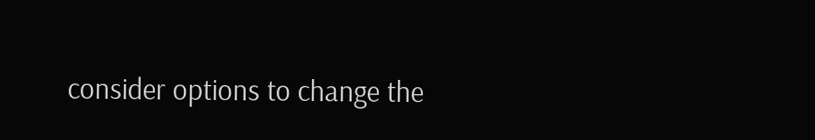consider options to change the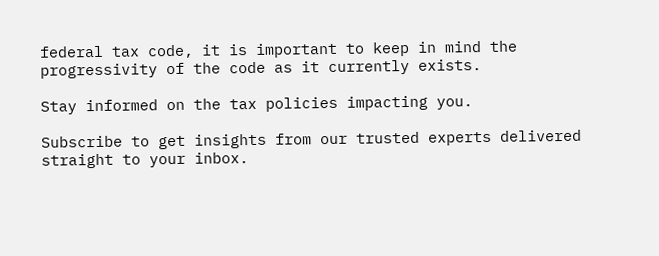federal tax code, it is important to keep in mind the progressivity of the code as it currently exists.

Stay informed on the tax policies impacting you.

Subscribe to get insights from our trusted experts delivered straight to your inbox.